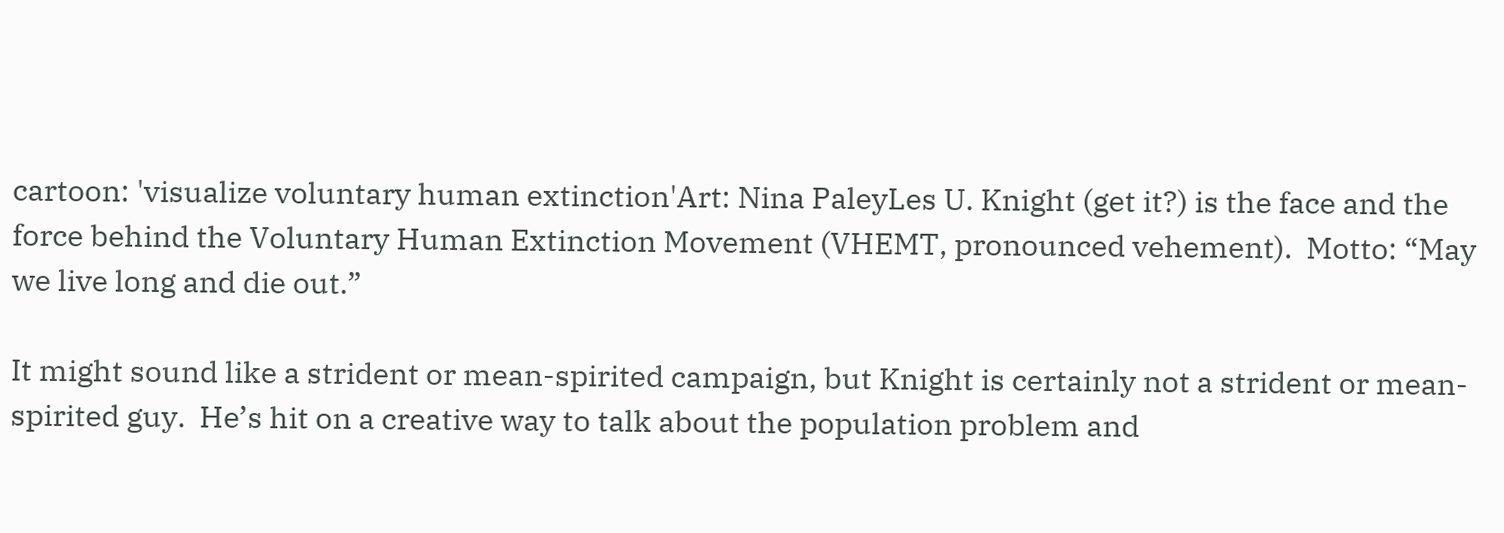cartoon: 'visualize voluntary human extinction'Art: Nina PaleyLes U. Knight (get it?) is the face and the force behind the Voluntary Human Extinction Movement (VHEMT, pronounced vehement).  Motto: “May we live long and die out.”

It might sound like a strident or mean-spirited campaign, but Knight is certainly not a strident or mean-spirited guy.  He’s hit on a creative way to talk about the population problem and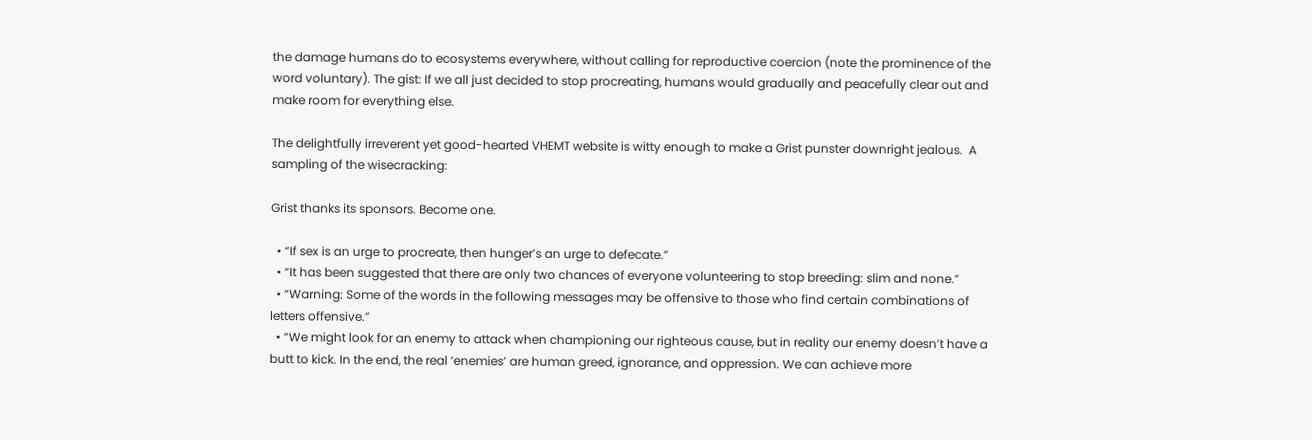the damage humans do to ecosystems everywhere, without calling for reproductive coercion (note the prominence of the word voluntary). The gist: If we all just decided to stop procreating, humans would gradually and peacefully clear out and make room for everything else.

The delightfully irreverent yet good-hearted VHEMT website is witty enough to make a Grist punster downright jealous.  A sampling of the wisecracking:

Grist thanks its sponsors. Become one.

  • “If sex is an urge to procreate, then hunger’s an urge to defecate.”
  • “It has been suggested that there are only two chances of everyone volunteering to stop breeding: slim and none.”
  • “Warning: Some of the words in the following messages may be offensive to those who find certain combinations of letters offensive.”
  • “We might look for an enemy to attack when championing our righteous cause, but in reality our enemy doesn’t have a butt to kick. In the end, the real ‘enemies’ are human greed, ignorance, and oppression. We can achieve more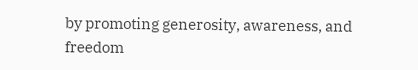by promoting generosity, awareness, and freedom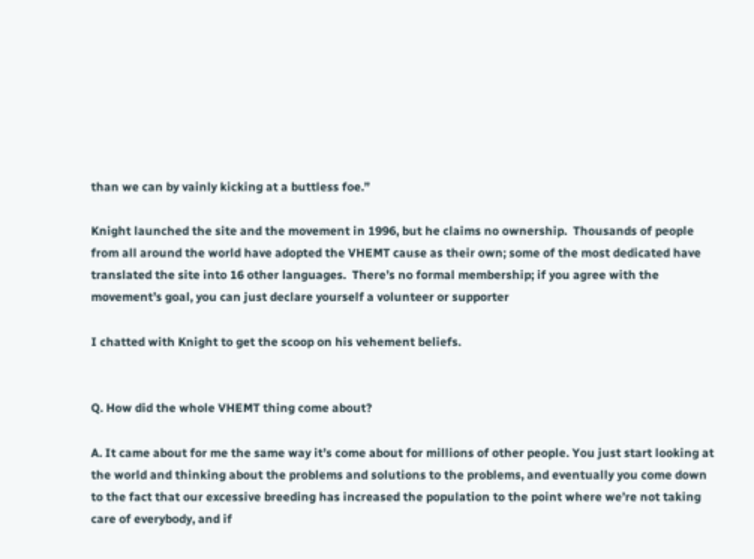than we can by vainly kicking at a buttless foe.”

Knight launched the site and the movement in 1996, but he claims no ownership.  Thousands of people from all around the world have adopted the VHEMT cause as their own; some of the most dedicated have translated the site into 16 other languages.  There’s no formal membership; if you agree with the movement’s goal, you can just declare yourself a volunteer or supporter

I chatted with Knight to get the scoop on his vehement beliefs.


Q. How did the whole VHEMT thing come about?

A. It came about for me the same way it’s come about for millions of other people. You just start looking at the world and thinking about the problems and solutions to the problems, and eventually you come down to the fact that our excessive breeding has increased the population to the point where we’re not taking care of everybody, and if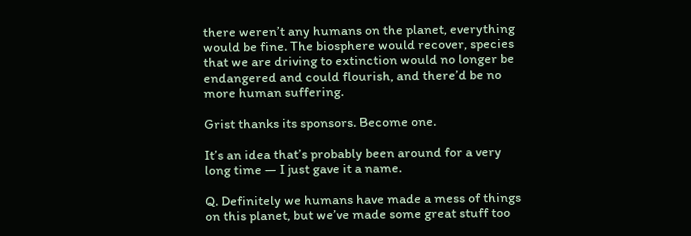there weren’t any humans on the planet, everything would be fine. The biosphere would recover, species that we are driving to extinction would no longer be endangered and could flourish, and there’d be no more human suffering.

Grist thanks its sponsors. Become one.

It’s an idea that’s probably been around for a very long time — I just gave it a name.

Q. Definitely we humans have made a mess of things on this planet, but we’ve made some great stuff too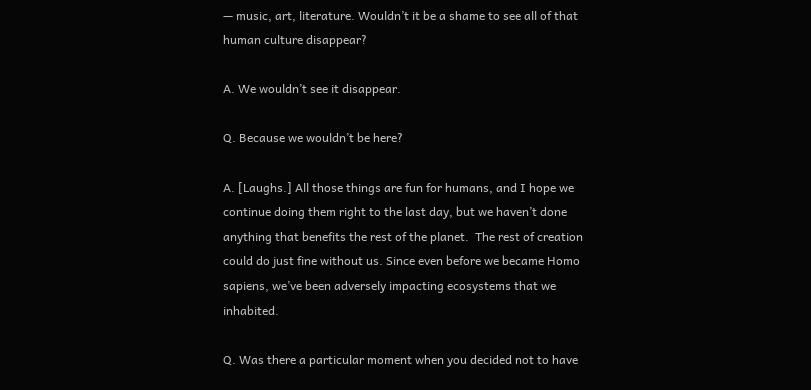— music, art, literature. Wouldn’t it be a shame to see all of that human culture disappear?

A. We wouldn’t see it disappear.

Q. Because we wouldn’t be here?

A. [Laughs.] All those things are fun for humans, and I hope we continue doing them right to the last day, but we haven’t done anything that benefits the rest of the planet.  The rest of creation could do just fine without us. Since even before we became Homo sapiens, we’ve been adversely impacting ecosystems that we inhabited.

Q. Was there a particular moment when you decided not to have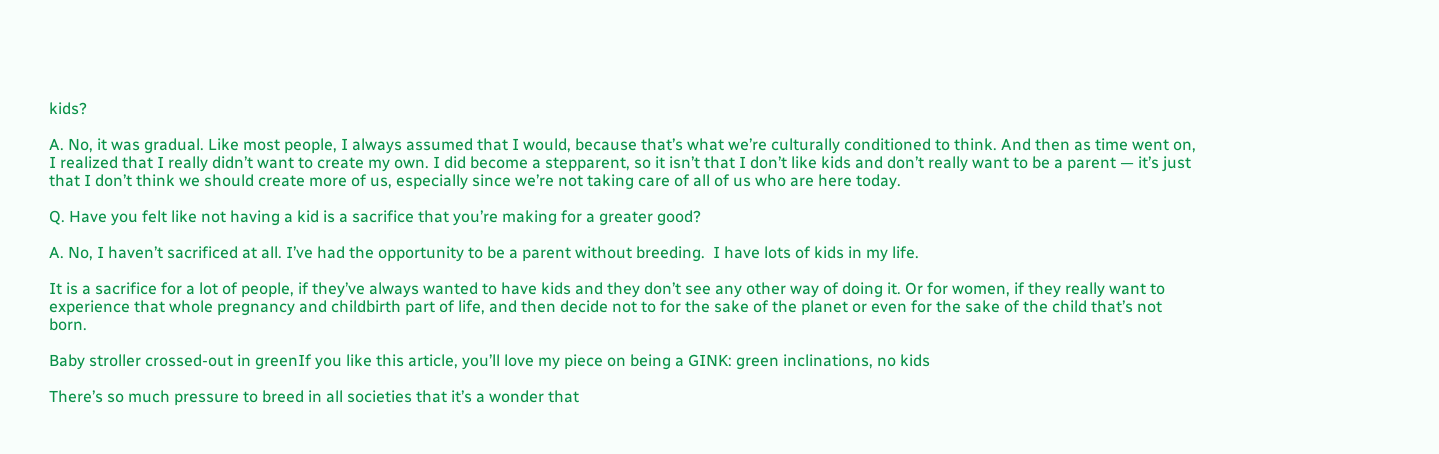kids?

A. No, it was gradual. Like most people, I always assumed that I would, because that’s what we’re culturally conditioned to think. And then as time went on, I realized that I really didn’t want to create my own. I did become a stepparent, so it isn’t that I don’t like kids and don’t really want to be a parent — it’s just that I don’t think we should create more of us, especially since we’re not taking care of all of us who are here today.

Q. Have you felt like not having a kid is a sacrifice that you’re making for a greater good?

A. No, I haven’t sacrificed at all. I’ve had the opportunity to be a parent without breeding.  I have lots of kids in my life.

It is a sacrifice for a lot of people, if they’ve always wanted to have kids and they don’t see any other way of doing it. Or for women, if they really want to experience that whole pregnancy and childbirth part of life, and then decide not to for the sake of the planet or even for the sake of the child that’s not born.

Baby stroller crossed-out in greenIf you like this article, you’ll love my piece on being a GINK: green inclinations, no kids

There’s so much pressure to breed in all societies that it’s a wonder that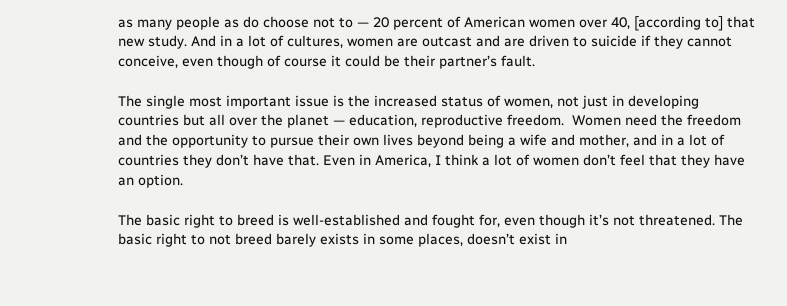as many people as do choose not to — 20 percent of American women over 40, [according to] that new study. And in a lot of cultures, women are outcast and are driven to suicide if they cannot conceive, even though of course it could be their partner’s fault.

The single most important issue is the increased status of women, not just in developing countries but all over the planet — education, reproductive freedom.  Women need the freedom and the opportunity to pursue their own lives beyond being a wife and mother, and in a lot of countries they don’t have that. Even in America, I think a lot of women don’t feel that they have an option.

The basic right to breed is well-established and fought for, even though it’s not threatened. The basic right to not breed barely exists in some places, doesn’t exist in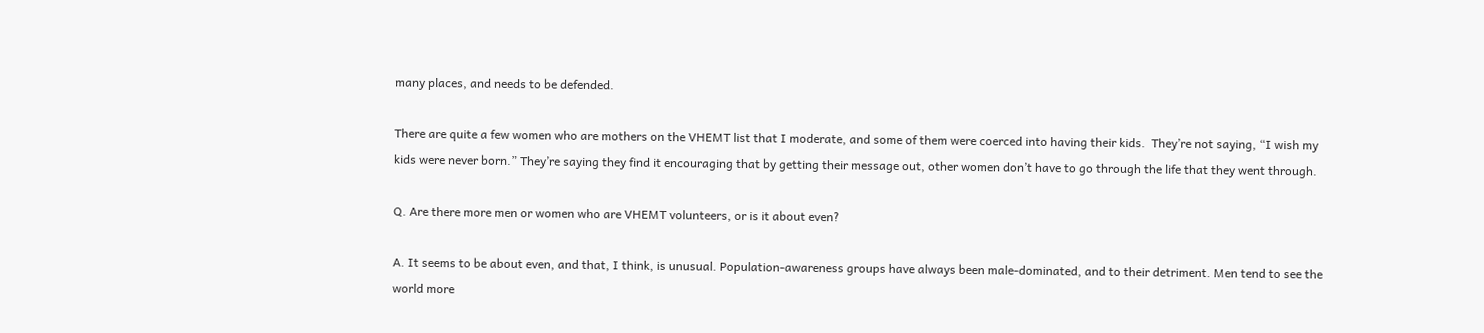many places, and needs to be defended.

There are quite a few women who are mothers on the VHEMT list that I moderate, and some of them were coerced into having their kids.  They’re not saying, “I wish my kids were never born.” They’re saying they find it encouraging that by getting their message out, other women don’t have to go through the life that they went through.

Q. Are there more men or women who are VHEMT volunteers, or is it about even?

A. It seems to be about even, and that, I think, is unusual. Population-awareness groups have always been male-dominated, and to their detriment. Men tend to see the world more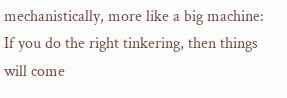mechanistically, more like a big machine: If you do the right tinkering, then things will come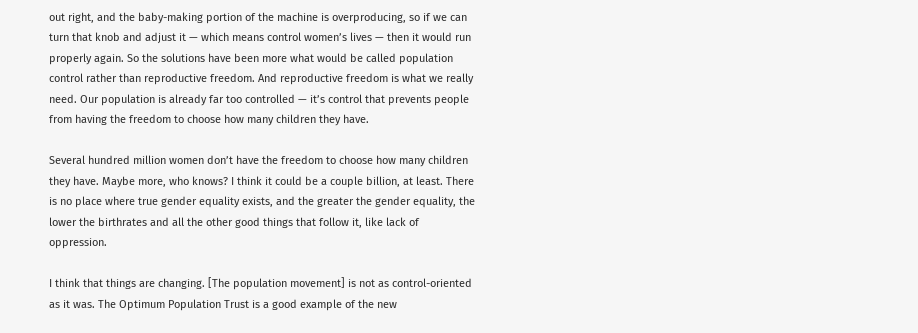out right, and the baby-making portion of the machine is overproducing, so if we can turn that knob and adjust it — which means control women’s lives — then it would run properly again. So the solutions have been more what would be called population control rather than reproductive freedom. And reproductive freedom is what we really need. Our population is already far too controlled — it’s control that prevents people from having the freedom to choose how many children they have.

Several hundred million women don’t have the freedom to choose how many children they have. Maybe more, who knows? I think it could be a couple billion, at least. There is no place where true gender equality exists, and the greater the gender equality, the lower the birthrates and all the other good things that follow it, like lack of oppression.

I think that things are changing. [The population movement] is not as control-oriented as it was. The Optimum Population Trust is a good example of the new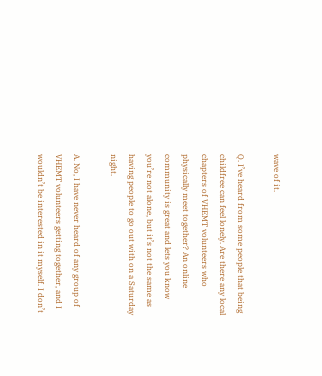wave of it.

Q. I’ve heard from some people that being childfree can feel lonely. Are there any local chapters of VHEMT volunteers who physically meet together? An online community is great and lets you know you’re not alone, but it’s not the same as having people to go out with on a Saturday night.

A. No, I have never heard of any group of VHEMT volunteers getting together, and I wouldn’t be interested in it myself. I don’t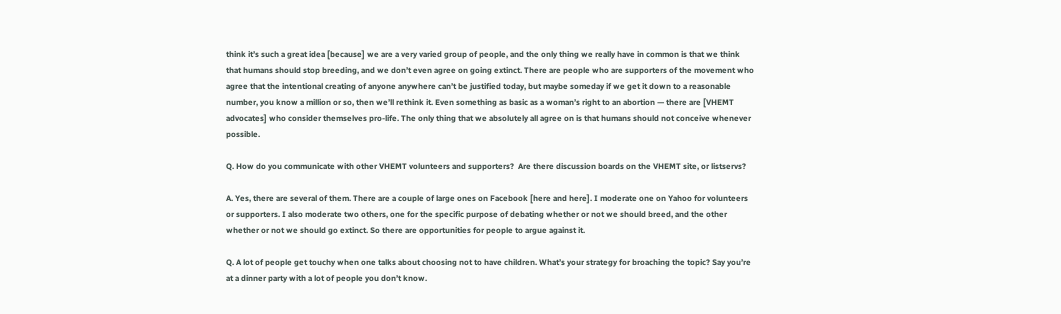think it’s such a great idea [because] we are a very varied group of people, and the only thing we really have in common is that we think that humans should stop breeding, and we don’t even agree on going extinct. There are people who are supporters of the movement who agree that the intentional creating of anyone anywhere can’t be justified today, but maybe someday if we get it down to a reasonable number, you know a million or so, then we’ll rethink it. Even something as basic as a woman’s right to an abortion — there are [VHEMT advocates] who consider themselves pro-life. The only thing that we absolutely all agree on is that humans should not conceive whenever possible.

Q. How do you communicate with other VHEMT volunteers and supporters?  Are there discussion boards on the VHEMT site, or listservs?

A. Yes, there are several of them. There are a couple of large ones on Facebook [here and here]. I moderate one on Yahoo for volunteers or supporters. I also moderate two others, one for the specific purpose of debating whether or not we should breed, and the other whether or not we should go extinct. So there are opportunities for people to argue against it.

Q. A lot of people get touchy when one talks about choosing not to have children. What’s your strategy for broaching the topic? Say you’re at a dinner party with a lot of people you don’t know.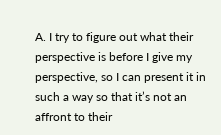A. I try to figure out what their perspective is before I give my perspective, so I can present it in such a way so that it’s not an affront to their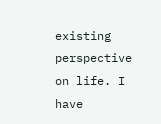existing perspective on life. I have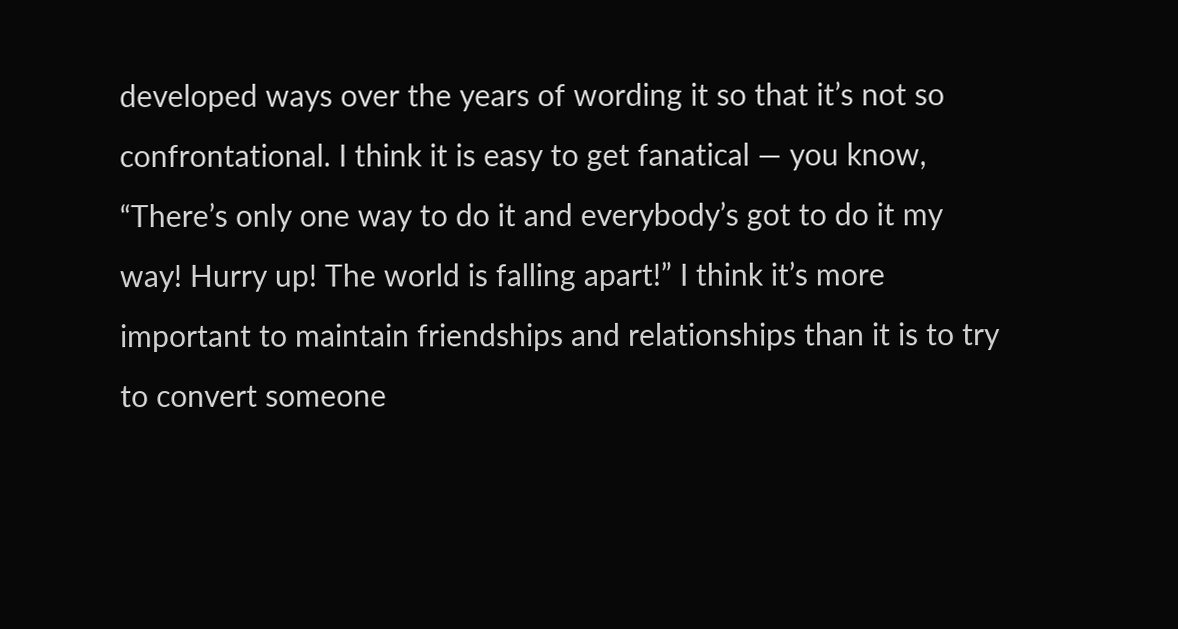developed ways over the years of wording it so that it’s not so confrontational. I think it is easy to get fanatical — you know, “There’s only one way to do it and everybody’s got to do it my way! Hurry up! The world is falling apart!” I think it’s more important to maintain friendships and relationships than it is to try to convert someone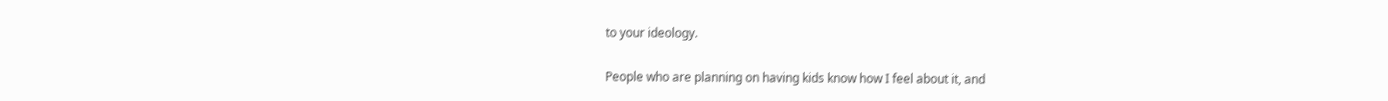to your ideology.

People who are planning on having kids know how I feel about it, and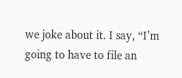we joke about it. I say, “I’m going to have to file an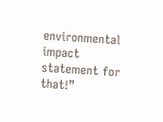environmental impact statement for that!”